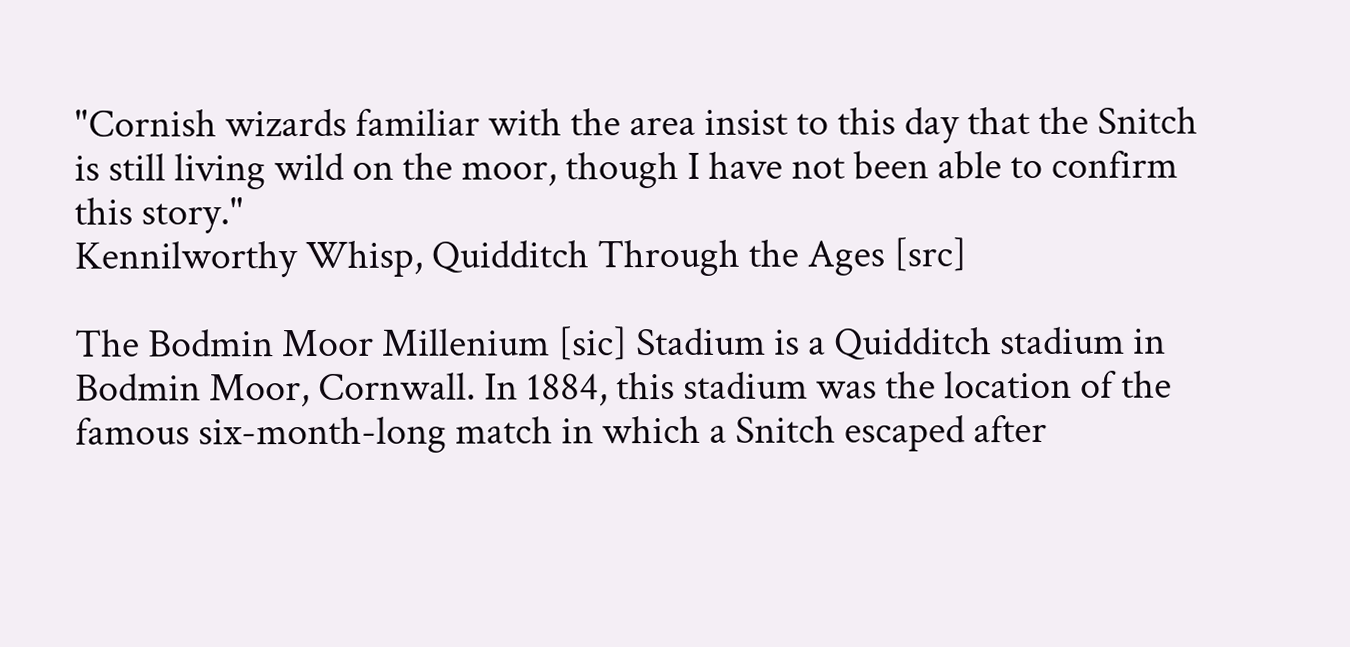"Cornish wizards familiar with the area insist to this day that the Snitch is still living wild on the moor, though I have not been able to confirm this story."
Kennilworthy Whisp, Quidditch Through the Ages [src]

The Bodmin Moor Millenium [sic] Stadium is a Quidditch stadium in Bodmin Moor, Cornwall. In 1884, this stadium was the location of the famous six-month-long match in which a Snitch escaped after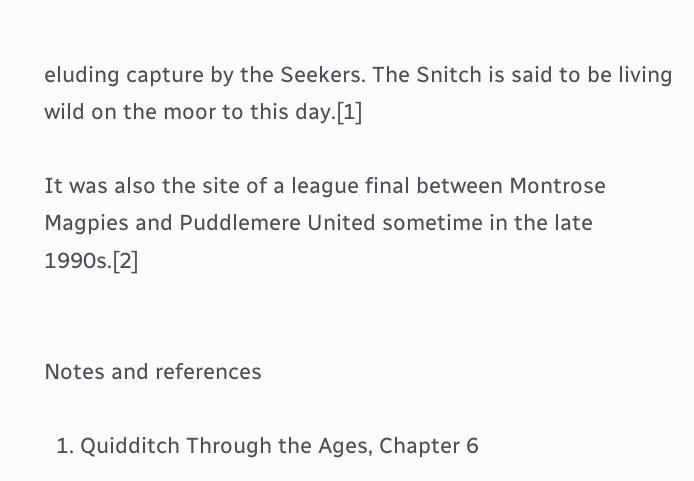eluding capture by the Seekers. The Snitch is said to be living wild on the moor to this day.[1]

It was also the site of a league final between Montrose Magpies and Puddlemere United sometime in the late 1990s.[2]


Notes and references

  1. Quidditch Through the Ages, Chapter 6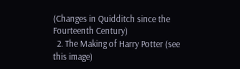(Changes in Quidditch since the Fourteenth Century)
  2. The Making of Harry Potter (see this image)